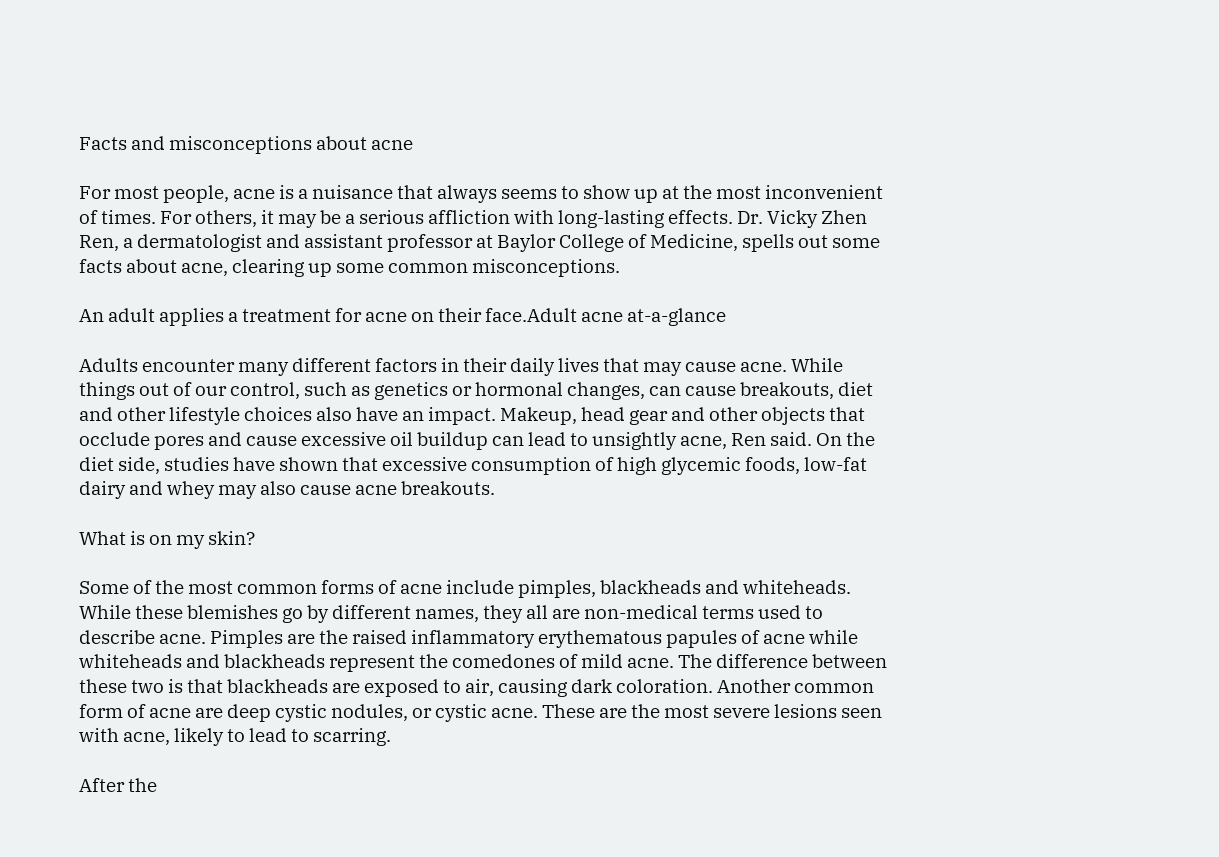Facts and misconceptions about acne

For most people, acne is a nuisance that always seems to show up at the most inconvenient of times. For others, it may be a serious affliction with long-lasting effects. Dr. Vicky Zhen Ren, a dermatologist and assistant professor at Baylor College of Medicine, spells out some facts about acne, clearing up some common misconceptions.

An adult applies a treatment for acne on their face.Adult acne at-a-glance

Adults encounter many different factors in their daily lives that may cause acne. While things out of our control, such as genetics or hormonal changes, can cause breakouts, diet and other lifestyle choices also have an impact. Makeup, head gear and other objects that occlude pores and cause excessive oil buildup can lead to unsightly acne, Ren said. On the diet side, studies have shown that excessive consumption of high glycemic foods, low-fat dairy and whey may also cause acne breakouts.

What is on my skin?

Some of the most common forms of acne include pimples, blackheads and whiteheads. While these blemishes go by different names, they all are non-medical terms used to describe acne. Pimples are the raised inflammatory erythematous papules of acne while whiteheads and blackheads represent the comedones of mild acne. The difference between these two is that blackheads are exposed to air, causing dark coloration. Another common form of acne are deep cystic nodules, or cystic acne. These are the most severe lesions seen with acne, likely to lead to scarring.

After the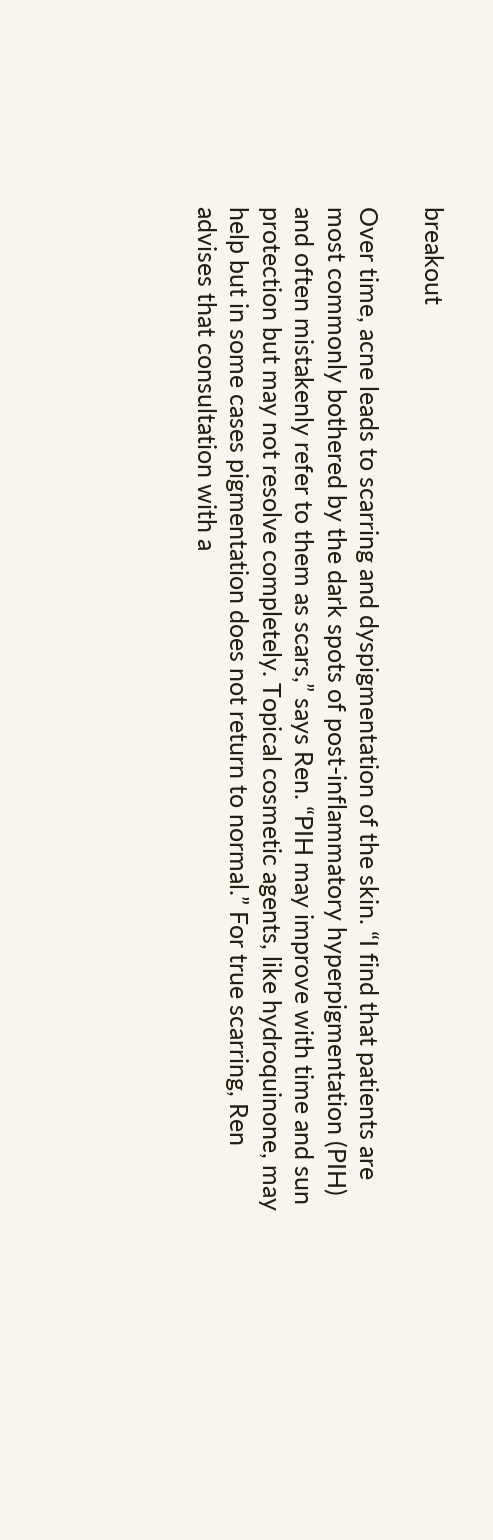breakout

Over time, acne leads to scarring and dyspigmentation of the skin. “I find that patients are most commonly bothered by the dark spots of post-inflammatory hyperpigmentation (PIH) and often mistakenly refer to them as scars,” says Ren. “PIH may improve with time and sun protection but may not resolve completely. Topical cosmetic agents, like hydroquinone, may help but in some cases pigmentation does not return to normal.” For true scarring, Ren advises that consultation with a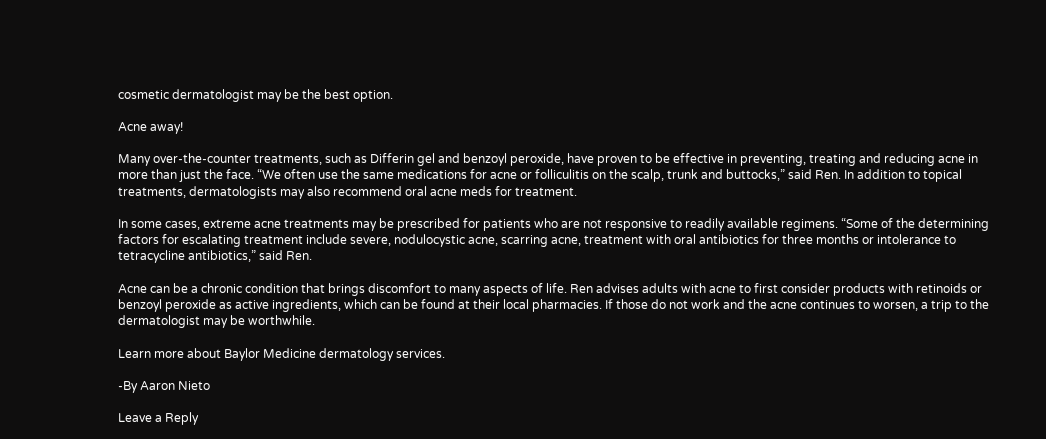cosmetic dermatologist may be the best option.

Acne away!

Many over-the-counter treatments, such as Differin gel and benzoyl peroxide, have proven to be effective in preventing, treating and reducing acne in more than just the face. “We often use the same medications for acne or folliculitis on the scalp, trunk and buttocks,” said Ren. In addition to topical treatments, dermatologists may also recommend oral acne meds for treatment.

In some cases, extreme acne treatments may be prescribed for patients who are not responsive to readily available regimens. “Some of the determining factors for escalating treatment include severe, nodulocystic acne, scarring acne, treatment with oral antibiotics for three months or intolerance to tetracycline antibiotics,” said Ren.

Acne can be a chronic condition that brings discomfort to many aspects of life. Ren advises adults with acne to first consider products with retinoids or benzoyl peroxide as active ingredients, which can be found at their local pharmacies. If those do not work and the acne continues to worsen, a trip to the dermatologist may be worthwhile.

Learn more about Baylor Medicine dermatology services.

-By Aaron Nieto

Leave a Reply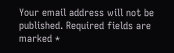Your email address will not be published. Required fields are marked *